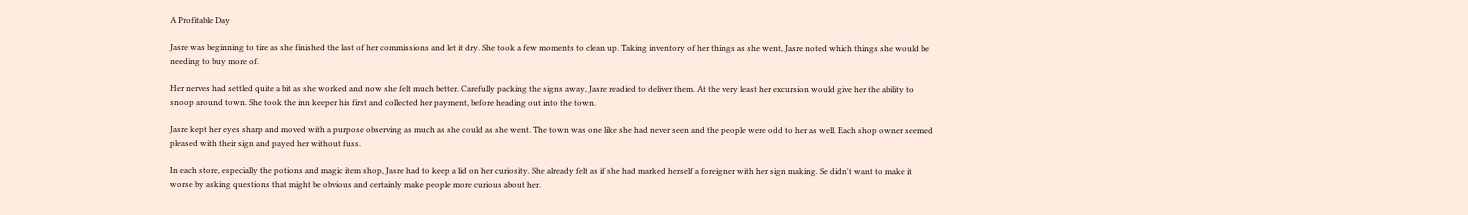A Profitable Day

Jasre was beginning to tire as she finished the last of her commissions and let it dry. She took a few moments to clean up. Taking inventory of her things as she went, Jasre noted which things she would be needing to buy more of.

Her nerves had settled quite a bit as she worked and now she felt much better. Carefully packing the signs away, Jasre readied to deliver them. At the very least her excursion would give her the ability to snoop around town. She took the inn keeper his first and collected her payment, before heading out into the town.

Jasre kept her eyes sharp and moved with a purpose observing as much as she could as she went. The town was one like she had never seen and the people were odd to her as well. Each shop owner seemed pleased with their sign and payed her without fuss.

In each store, especially the potions and magic item shop, Jasre had to keep a lid on her curiosity. She already felt as if she had marked herself a foreigner with her sign making. Se didn't want to make it worse by asking questions that might be obvious and certainly make people more curious about her.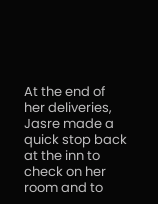At the end of her deliveries, Jasre made a quick stop back at the inn to check on her room and to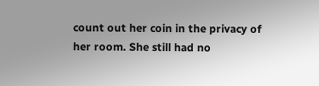count out her coin in the privacy of her room. She still had no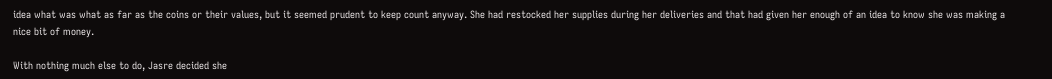idea what was what as far as the coins or their values, but it seemed prudent to keep count anyway. She had restocked her supplies during her deliveries and that had given her enough of an idea to know she was making a nice bit of money.

With nothing much else to do, Jasre decided she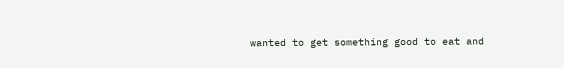wanted to get something good to eat and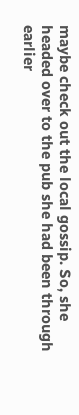maybe check out the local gossip. So, she headed over to the pub she had been through earlier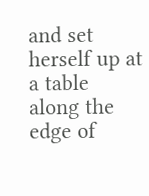and set herself up at a table along the edge of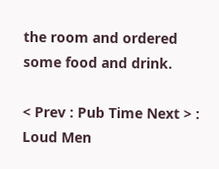the room and ordered some food and drink.

< Prev : Pub Time Next > : Loud Men